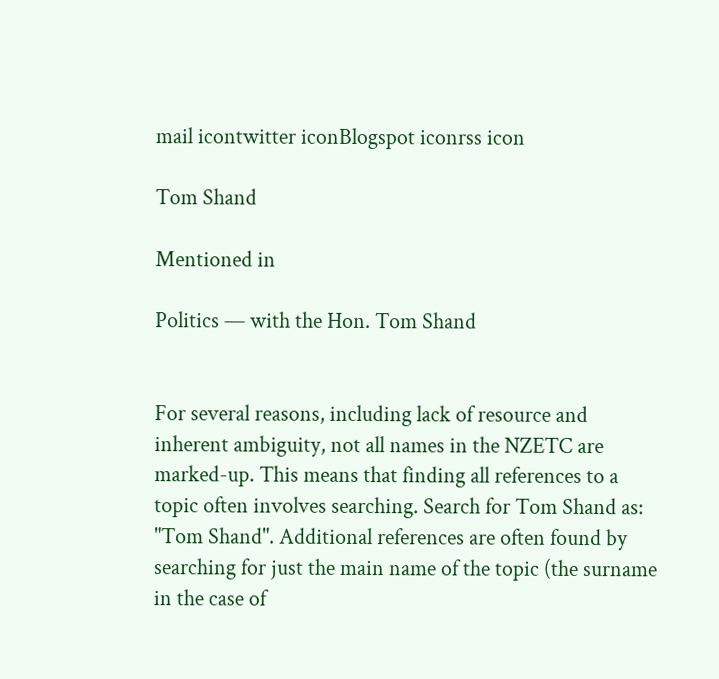mail icontwitter iconBlogspot iconrss icon

Tom Shand

Mentioned in

Politics — with the Hon. Tom Shand


For several reasons, including lack of resource and inherent ambiguity, not all names in the NZETC are marked-up. This means that finding all references to a topic often involves searching. Search for Tom Shand as: "Tom Shand". Additional references are often found by searching for just the main name of the topic (the surname in the case of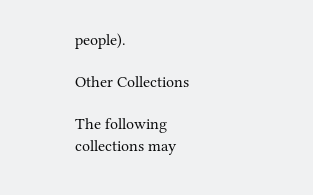people).

Other Collections

The following collections may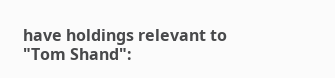have holdings relevant to "Tom Shand":